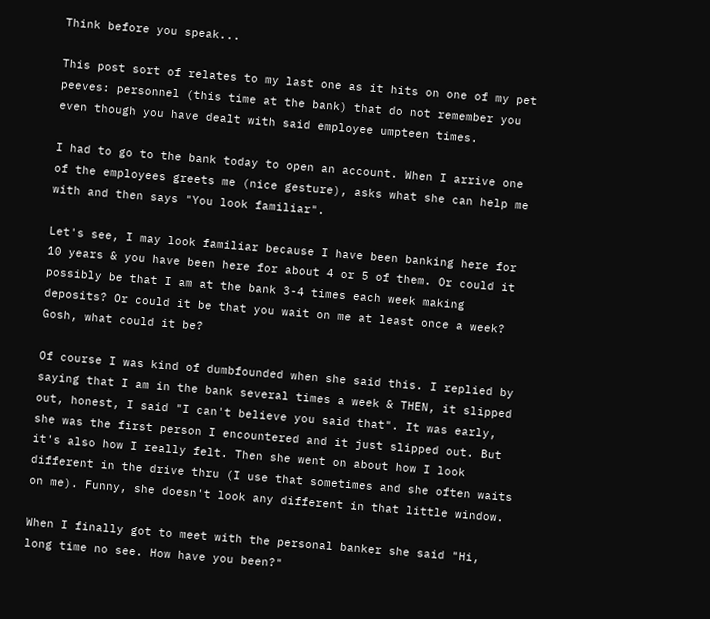Think before you speak...

This post sort of relates to my last one as it hits on one of my pet peeves: personnel (this time at the bank) that do not remember you even though you have dealt with said employee umpteen times.

I had to go to the bank today to open an account. When I arrive one of the employees greets me (nice gesture), asks what she can help me with and then says "You look familiar".

Let's see, I may look familiar because I have been banking here for 10 years & you have been here for about 4 or 5 of them. Or could it possibly be that I am at the bank 3-4 times each week making deposits? Or could it be that you wait on me at least once a week? Gosh, what could it be?

Of course I was kind of dumbfounded when she said this. I replied by saying that I am in the bank several times a week & THEN, it slipped out, honest, I said "I can't believe you said that". It was early, she was the first person I encountered and it just slipped out. But it's also how I really felt. Then she went on about how I look different in the drive thru (I use that sometimes and she often waits on me). Funny, she doesn't look any different in that little window.

When I finally got to meet with the personal banker she said "Hi, long time no see. How have you been?"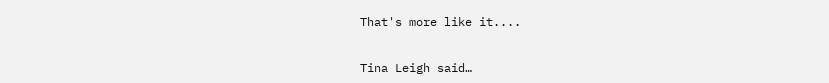That's more like it....


Tina Leigh said…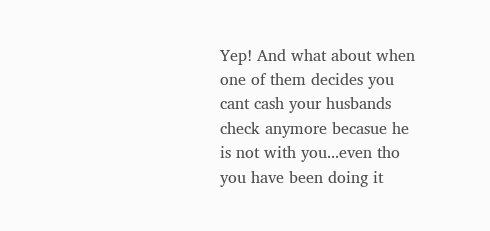Yep! And what about when one of them decides you cant cash your husbands check anymore becasue he is not with you...even tho you have been doing it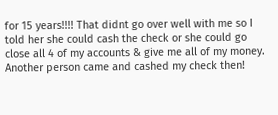for 15 years!!!! That didnt go over well with me so I told her she could cash the check or she could go close all 4 of my accounts & give me all of my money. Another person came and cashed my check then!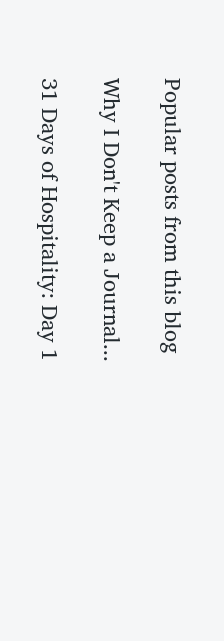Popular posts from this blog

Why I Don't Keep a Journal...

31 Days of Hospitality: Day 1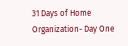31 Days of Home Organization- Day One